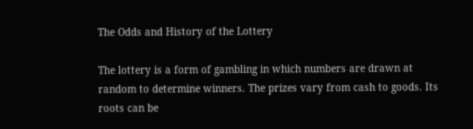The Odds and History of the Lottery

The lottery is a form of gambling in which numbers are drawn at random to determine winners. The prizes vary from cash to goods. Its roots can be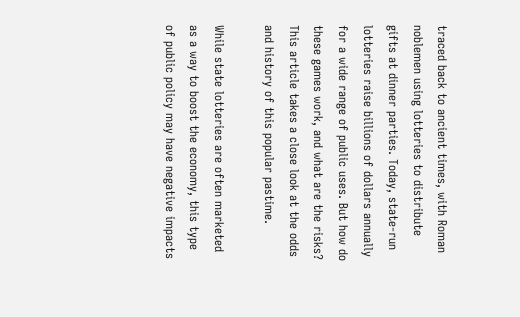traced back to ancient times, with Roman noblemen using lotteries to distribute gifts at dinner parties. Today, state-run lotteries raise billions of dollars annually for a wide range of public uses. But how do these games work, and what are the risks? This article takes a close look at the odds and history of this popular pastime.

While state lotteries are often marketed as a way to boost the economy, this type of public policy may have negative impacts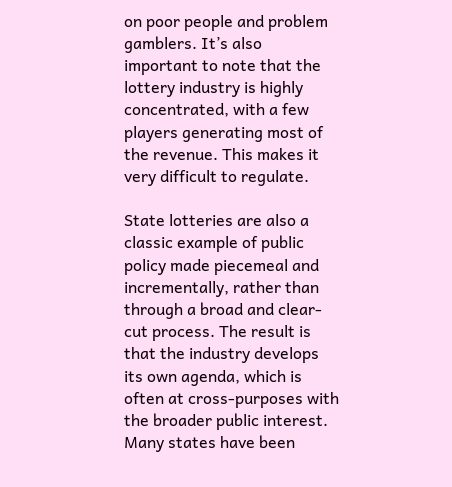on poor people and problem gamblers. It’s also important to note that the lottery industry is highly concentrated, with a few players generating most of the revenue. This makes it very difficult to regulate.

State lotteries are also a classic example of public policy made piecemeal and incrementally, rather than through a broad and clear-cut process. The result is that the industry develops its own agenda, which is often at cross-purposes with the broader public interest. Many states have been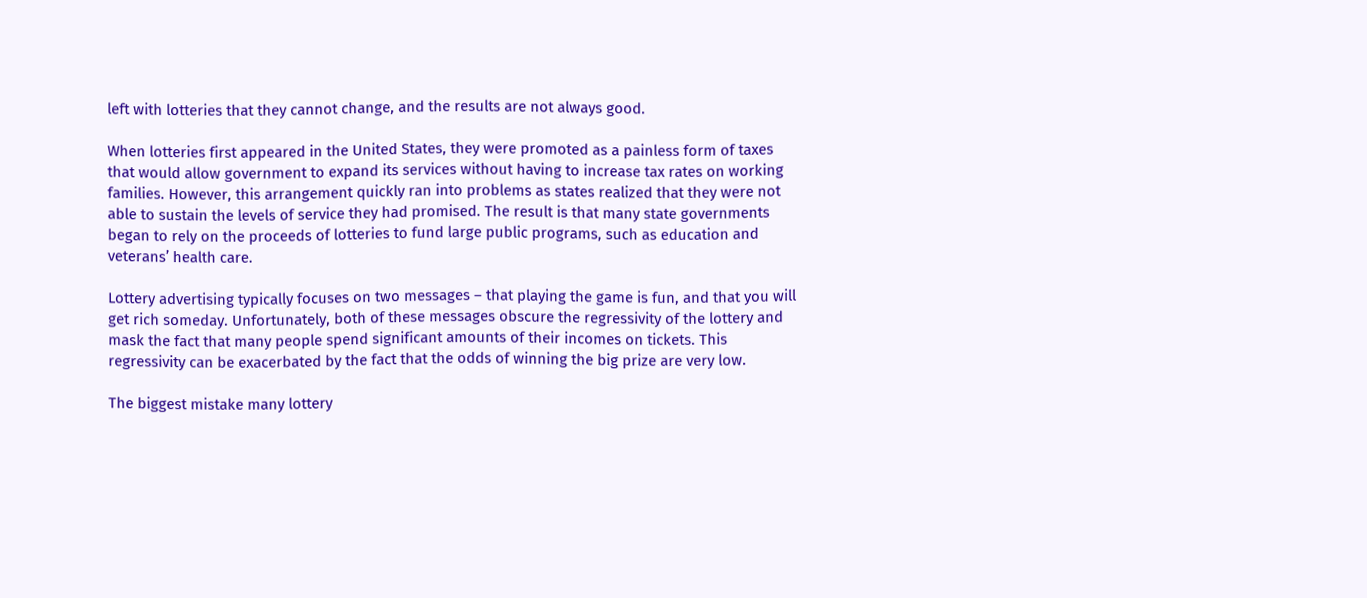left with lotteries that they cannot change, and the results are not always good.

When lotteries first appeared in the United States, they were promoted as a painless form of taxes that would allow government to expand its services without having to increase tax rates on working families. However, this arrangement quickly ran into problems as states realized that they were not able to sustain the levels of service they had promised. The result is that many state governments began to rely on the proceeds of lotteries to fund large public programs, such as education and veterans’ health care.

Lottery advertising typically focuses on two messages – that playing the game is fun, and that you will get rich someday. Unfortunately, both of these messages obscure the regressivity of the lottery and mask the fact that many people spend significant amounts of their incomes on tickets. This regressivity can be exacerbated by the fact that the odds of winning the big prize are very low.

The biggest mistake many lottery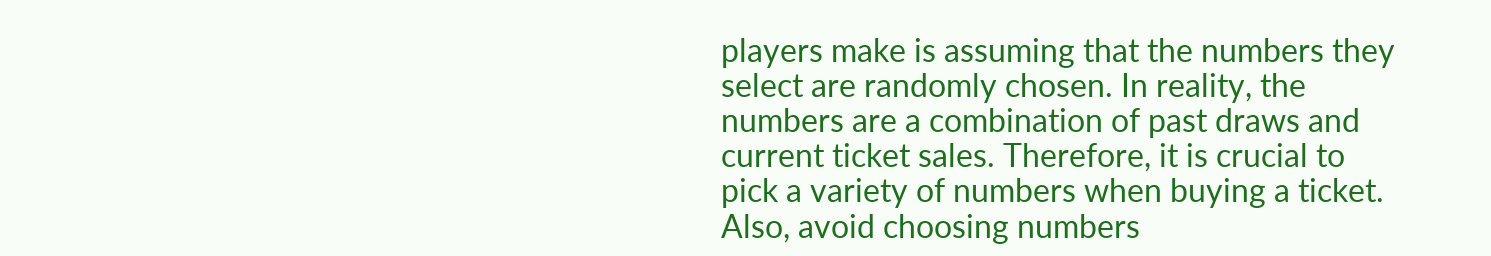players make is assuming that the numbers they select are randomly chosen. In reality, the numbers are a combination of past draws and current ticket sales. Therefore, it is crucial to pick a variety of numbers when buying a ticket. Also, avoid choosing numbers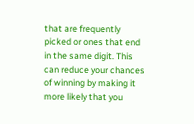that are frequently picked or ones that end in the same digit. This can reduce your chances of winning by making it more likely that you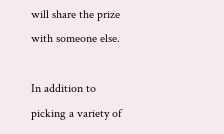will share the prize with someone else.

In addition to picking a variety of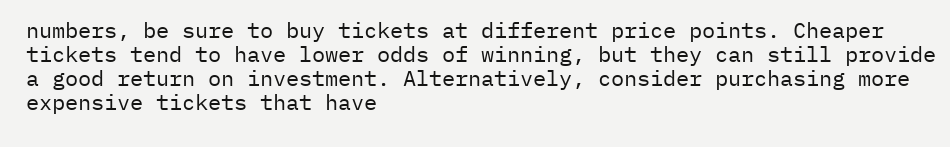numbers, be sure to buy tickets at different price points. Cheaper tickets tend to have lower odds of winning, but they can still provide a good return on investment. Alternatively, consider purchasing more expensive tickets that have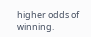higher odds of winning.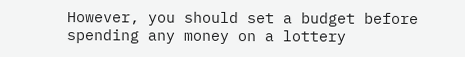However, you should set a budget before spending any money on a lottery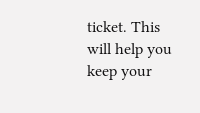ticket. This will help you keep your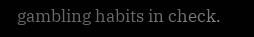gambling habits in check.